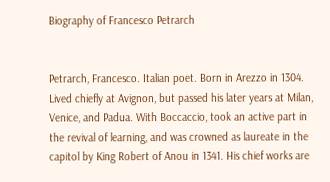Biography of Francesco Petrarch


Petrarch, Francesco. Italian poet. Born in Arezzo in 1304. Lived chiefly at Avignon, but passed his later years at Milan, Venice, and Padua. With Boccaccio, took an active part in the revival of learning, and was crowned as laureate in the capitol by King Robert of Anou in 1341. His chief works are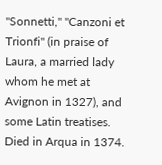"Sonnetti," "Canzoni et Trionfi" (in praise of Laura, a married lady whom he met at Avignon in 1327), and some Latin treatises. Died in Arqua in 1374.